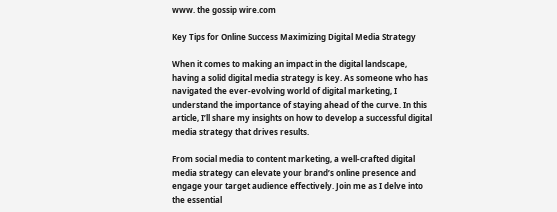www. the gossip wire.com

Key Tips for Online Success Maximizing Digital Media Strategy

When it comes to making an impact in the digital landscape, having a solid digital media strategy is key. As someone who has navigated the ever-evolving world of digital marketing, I understand the importance of staying ahead of the curve. In this article, I’ll share my insights on how to develop a successful digital media strategy that drives results.

From social media to content marketing, a well-crafted digital media strategy can elevate your brand’s online presence and engage your target audience effectively. Join me as I delve into the essential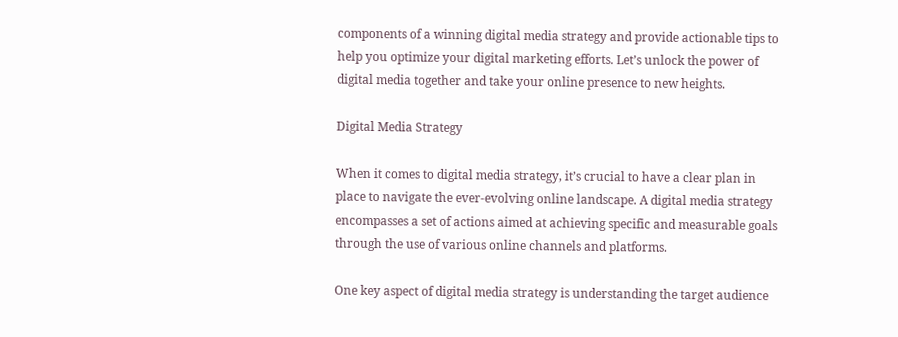components of a winning digital media strategy and provide actionable tips to help you optimize your digital marketing efforts. Let’s unlock the power of digital media together and take your online presence to new heights.

Digital Media Strategy

When it comes to digital media strategy, it’s crucial to have a clear plan in place to navigate the ever-evolving online landscape. A digital media strategy encompasses a set of actions aimed at achieving specific and measurable goals through the use of various online channels and platforms.

One key aspect of digital media strategy is understanding the target audience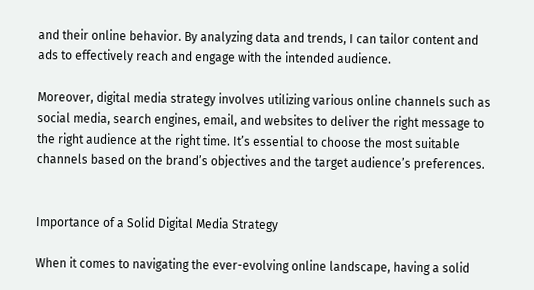and their online behavior. By analyzing data and trends, I can tailor content and ads to effectively reach and engage with the intended audience.

Moreover, digital media strategy involves utilizing various online channels such as social media, search engines, email, and websites to deliver the right message to the right audience at the right time. It’s essential to choose the most suitable channels based on the brand’s objectives and the target audience’s preferences.


Importance of a Solid Digital Media Strategy

When it comes to navigating the ever-evolving online landscape, having a solid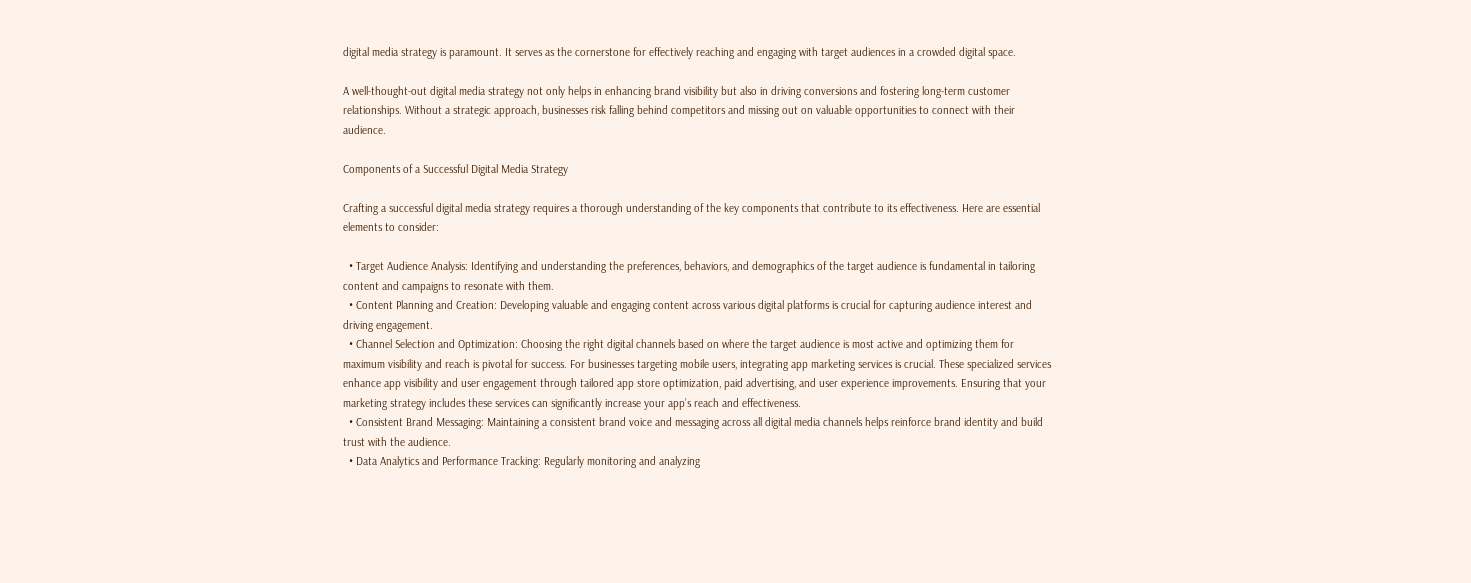digital media strategy is paramount. It serves as the cornerstone for effectively reaching and engaging with target audiences in a crowded digital space.

A well-thought-out digital media strategy not only helps in enhancing brand visibility but also in driving conversions and fostering long-term customer relationships. Without a strategic approach, businesses risk falling behind competitors and missing out on valuable opportunities to connect with their audience.

Components of a Successful Digital Media Strategy

Crafting a successful digital media strategy requires a thorough understanding of the key components that contribute to its effectiveness. Here are essential elements to consider:

  • Target Audience Analysis: Identifying and understanding the preferences, behaviors, and demographics of the target audience is fundamental in tailoring content and campaigns to resonate with them.
  • Content Planning and Creation: Developing valuable and engaging content across various digital platforms is crucial for capturing audience interest and driving engagement.
  • Channel Selection and Optimization: Choosing the right digital channels based on where the target audience is most active and optimizing them for maximum visibility and reach is pivotal for success. For businesses targeting mobile users, integrating app marketing services is crucial. These specialized services enhance app visibility and user engagement through tailored app store optimization, paid advertising, and user experience improvements. Ensuring that your marketing strategy includes these services can significantly increase your app’s reach and effectiveness.
  • Consistent Brand Messaging: Maintaining a consistent brand voice and messaging across all digital media channels helps reinforce brand identity and build trust with the audience.
  • Data Analytics and Performance Tracking: Regularly monitoring and analyzing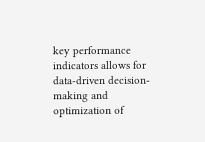key performance indicators allows for data-driven decision-making and optimization of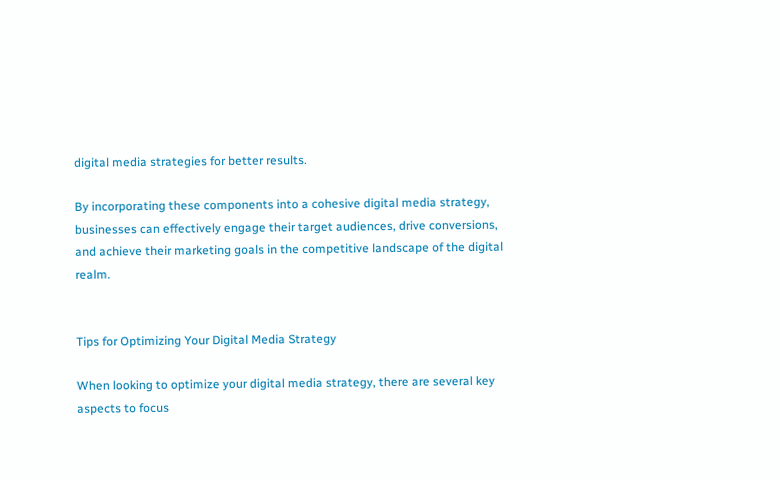digital media strategies for better results.

By incorporating these components into a cohesive digital media strategy, businesses can effectively engage their target audiences, drive conversions, and achieve their marketing goals in the competitive landscape of the digital realm.


Tips for Optimizing Your Digital Media Strategy

When looking to optimize your digital media strategy, there are several key aspects to focus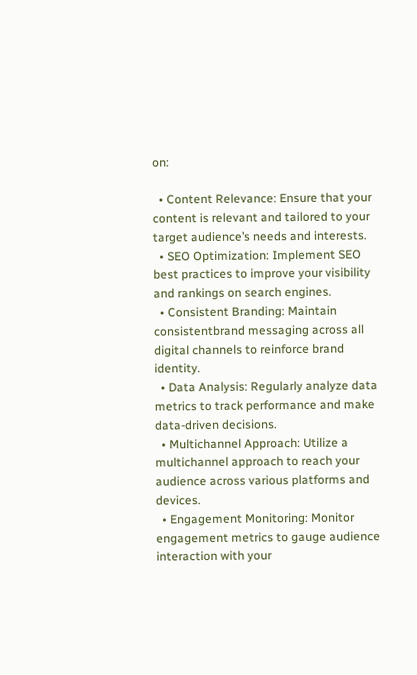on:

  • Content Relevance: Ensure that your content is relevant and tailored to your target audience’s needs and interests.
  • SEO Optimization: Implement SEO best practices to improve your visibility and rankings on search engines.
  • Consistent Branding: Maintain consistentbrand messaging across all digital channels to reinforce brand identity.
  • Data Analysis: Regularly analyze data metrics to track performance and make data-driven decisions.
  • Multichannel Approach: Utilize a multichannel approach to reach your audience across various platforms and devices.
  • Engagement Monitoring: Monitor engagement metrics to gauge audience interaction with your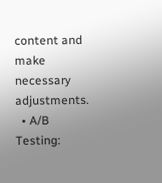content and make necessary adjustments.
  • A/B Testing: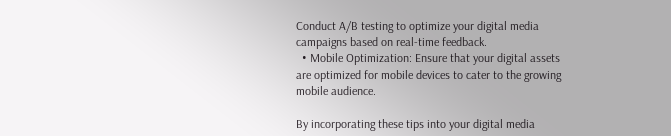Conduct A/B testing to optimize your digital media campaigns based on real-time feedback.
  • Mobile Optimization: Ensure that your digital assets are optimized for mobile devices to cater to the growing mobile audience.

By incorporating these tips into your digital media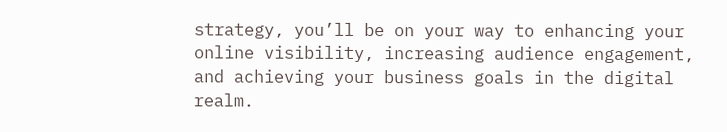strategy, you’ll be on your way to enhancing your online visibility, increasing audience engagement, and achieving your business goals in the digital realm.